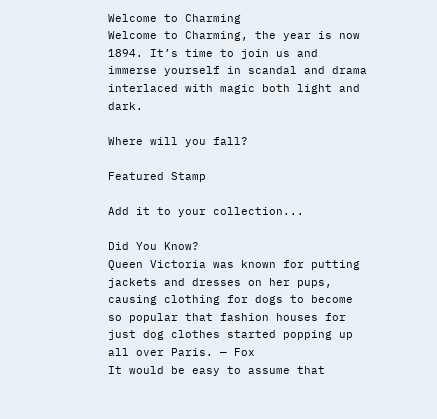Welcome to Charming
Welcome to Charming, the year is now 1894. It’s time to join us and immerse yourself in scandal and drama interlaced with magic both light and dark.

Where will you fall?

Featured Stamp

Add it to your collection...

Did You Know?
Queen Victoria was known for putting jackets and dresses on her pups, causing clothing for dogs to become so popular that fashion houses for just dog clothes started popping up all over Paris. — Fox
It would be easy to assume that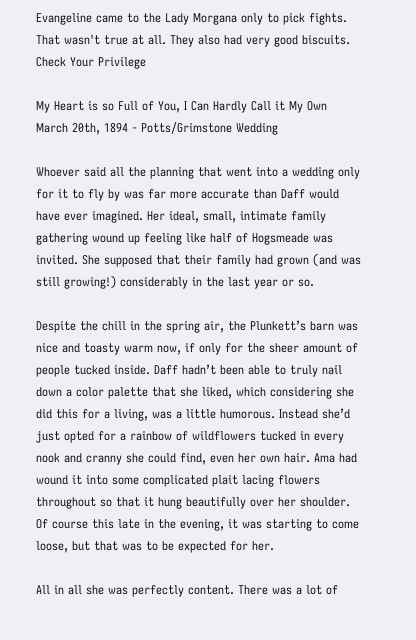Evangeline came to the Lady Morgana only to pick fights. That wasn't true at all. They also had very good biscuits.
Check Your Privilege

My Heart is so Full of You, I Can Hardly Call it My Own
March 20th, 1894 - Potts/Grimstone Wedding

Whoever said all the planning that went into a wedding only for it to fly by was far more accurate than Daff would have ever imagined. Her ideal, small, intimate family gathering wound up feeling like half of Hogsmeade was invited. She supposed that their family had grown (and was still growing!) considerably in the last year or so.

Despite the chill in the spring air, the Plunkett’s barn was nice and toasty warm now, if only for the sheer amount of people tucked inside. Daff hadn’t been able to truly nail down a color palette that she liked, which considering she did this for a living, was a little humorous. Instead she’d just opted for a rainbow of wildflowers tucked in every nook and cranny she could find, even her own hair. Ama had wound it into some complicated plait lacing flowers throughout so that it hung beautifully over her shoulder. Of course this late in the evening, it was starting to come loose, but that was to be expected for her.

All in all she was perfectly content. There was a lot of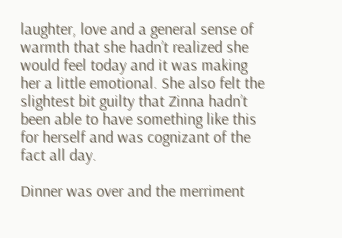laughter, love and a general sense of warmth that she hadn’t realized she would feel today and it was making her a little emotional. She also felt the slightest bit guilty that Zinna hadn’t been able to have something like this for herself and was cognizant of the fact all day.

Dinner was over and the merriment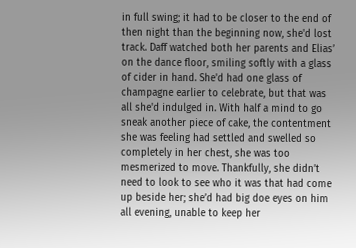in full swing; it had to be closer to the end of then night than the beginning now, she'd lost track. Daff watched both her parents and Elias’ on the dance floor, smiling softly with a glass of cider in hand. She'd had one glass of champagne earlier to celebrate, but that was all she'd indulged in. With half a mind to go sneak another piece of cake, the contentment she was feeling had settled and swelled so completely in her chest, she was too mesmerized to move. Thankfully, she didn’t need to look to see who it was that had come up beside her; she’d had big doe eyes on him all evening, unable to keep her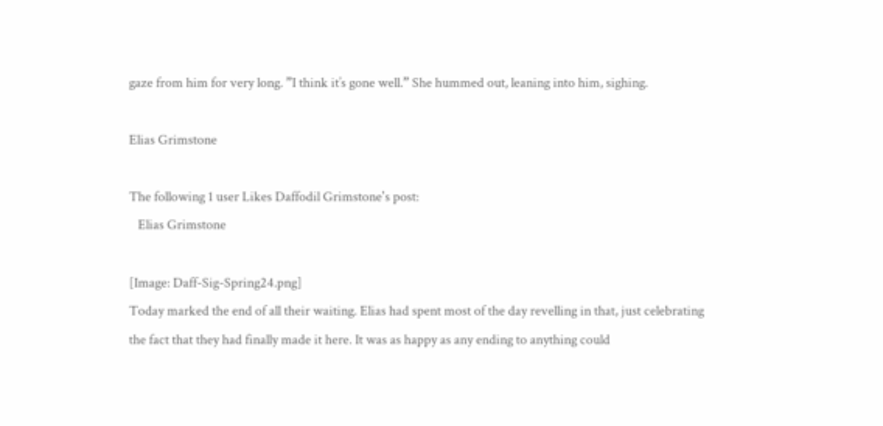gaze from him for very long. ”I think it’s gone well.” She hummed out, leaning into him, sighing.

Elias Grimstone

The following 1 user Likes Daffodil Grimstone's post:
   Elias Grimstone

[Image: Daff-Sig-Spring24.png]
Today marked the end of all their waiting. Elias had spent most of the day revelling in that, just celebrating the fact that they had finally made it here. It was as happy as any ending to anything could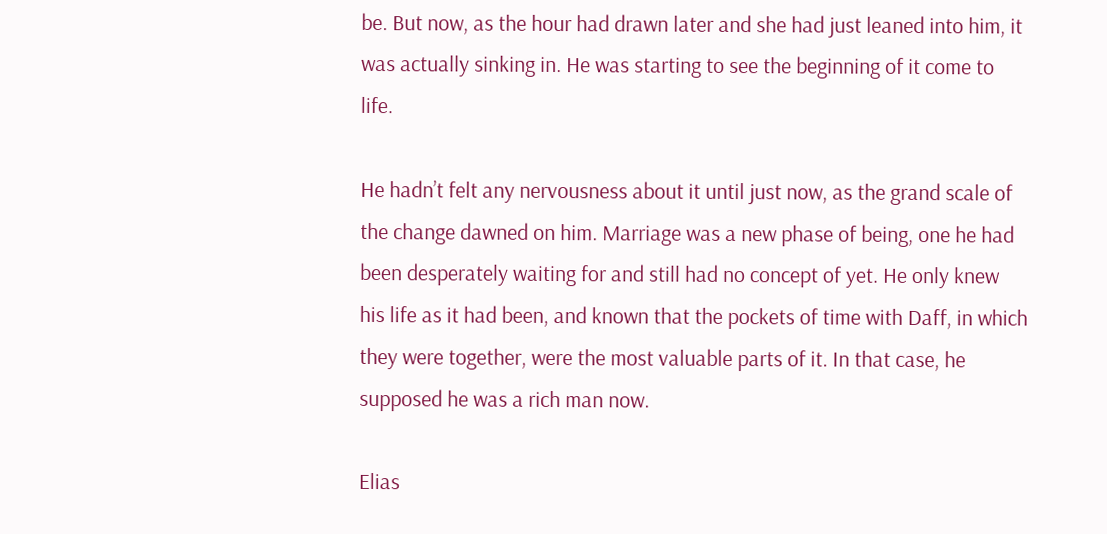be. But now, as the hour had drawn later and she had just leaned into him, it was actually sinking in. He was starting to see the beginning of it come to life.

He hadn’t felt any nervousness about it until just now, as the grand scale of the change dawned on him. Marriage was a new phase of being, one he had been desperately waiting for and still had no concept of yet. He only knew his life as it had been, and known that the pockets of time with Daff, in which they were together, were the most valuable parts of it. In that case, he supposed he was a rich man now.

Elias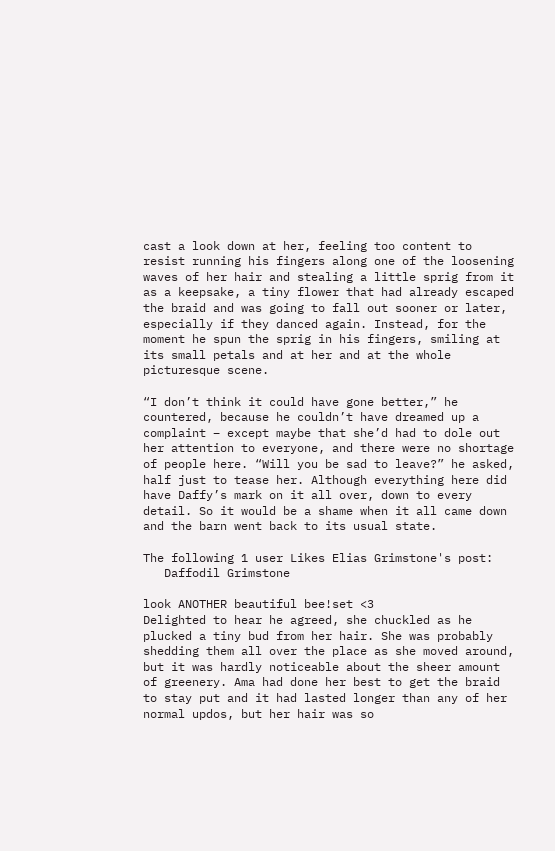cast a look down at her, feeling too content to resist running his fingers along one of the loosening waves of her hair and stealing a little sprig from it as a keepsake, a tiny flower that had already escaped the braid and was going to fall out sooner or later, especially if they danced again. Instead, for the moment he spun the sprig in his fingers, smiling at its small petals and at her and at the whole picturesque scene.

“I don’t think it could have gone better,” he countered, because he couldn’t have dreamed up a complaint – except maybe that she’d had to dole out her attention to everyone, and there were no shortage of people here. “Will you be sad to leave?” he asked, half just to tease her. Although everything here did have Daffy’s mark on it all over, down to every detail. So it would be a shame when it all came down and the barn went back to its usual state.

The following 1 user Likes Elias Grimstone's post:
   Daffodil Grimstone

look ANOTHER beautiful bee!set <3
Delighted to hear he agreed, she chuckled as he plucked a tiny bud from her hair. She was probably shedding them all over the place as she moved around, but it was hardly noticeable about the sheer amount of greenery. Ama had done her best to get the braid to stay put and it had lasted longer than any of her normal updos, but her hair was so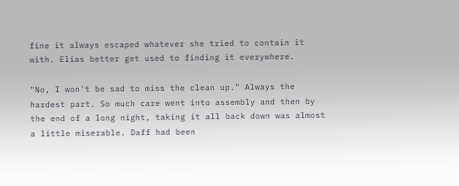fine it always escaped whatever she tried to contain it with. Elias better get used to finding it everywhere.

"No, I won't be sad to miss the clean up." Always the hardest part. So much care went into assembly and then by the end of a long night, taking it all back down was almost a little miserable. Daff had been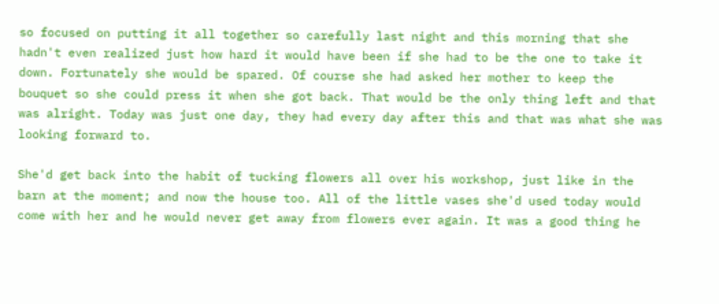so focused on putting it all together so carefully last night and this morning that she hadn't even realized just how hard it would have been if she had to be the one to take it down. Fortunately she would be spared. Of course she had asked her mother to keep the bouquet so she could press it when she got back. That would be the only thing left and that was alright. Today was just one day, they had every day after this and that was what she was looking forward to.

She'd get back into the habit of tucking flowers all over his workshop, just like in the barn at the moment; and now the house too. All of the little vases she'd used today would come with her and he would never get away from flowers ever again. It was a good thing he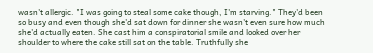wasn't allergic. "I was going to steal some cake though, I'm starving." They'd been so busy and even though she'd sat down for dinner she wasn't even sure how much she'd actually eaten. She cast him a conspiratorial smile and looked over her shoulder to where the cake still sat on the table. Truthfully she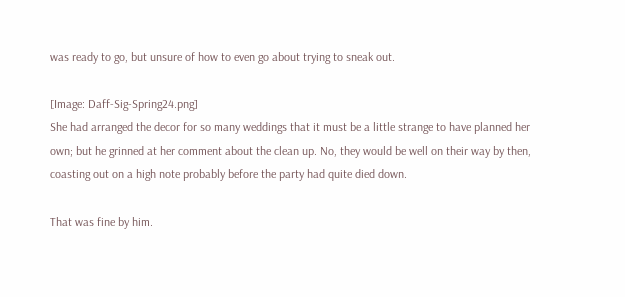was ready to go, but unsure of how to even go about trying to sneak out.

[Image: Daff-Sig-Spring24.png]
She had arranged the decor for so many weddings that it must be a little strange to have planned her own; but he grinned at her comment about the clean up. No, they would be well on their way by then, coasting out on a high note probably before the party had quite died down.

That was fine by him.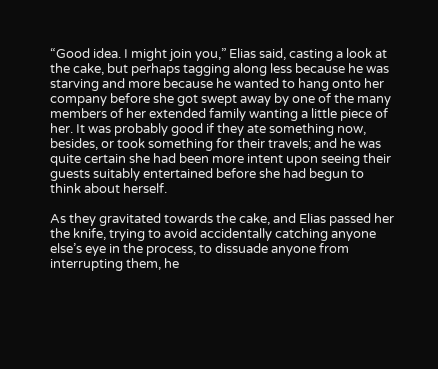“Good idea. I might join you,” Elias said, casting a look at the cake, but perhaps tagging along less because he was starving and more because he wanted to hang onto her company before she got swept away by one of the many members of her extended family wanting a little piece of her. It was probably good if they ate something now, besides, or took something for their travels; and he was quite certain she had been more intent upon seeing their guests suitably entertained before she had begun to think about herself.

As they gravitated towards the cake, and Elias passed her the knife, trying to avoid accidentally catching anyone else’s eye in the process, to dissuade anyone from interrupting them, he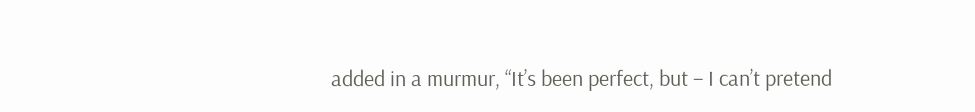added in a murmur, “It’s been perfect, but – I can’t pretend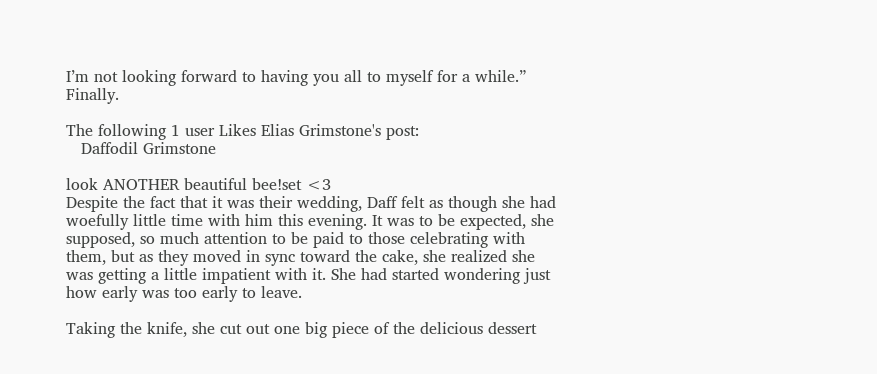I’m not looking forward to having you all to myself for a while.” Finally.

The following 1 user Likes Elias Grimstone's post:
   Daffodil Grimstone

look ANOTHER beautiful bee!set <3
Despite the fact that it was their wedding, Daff felt as though she had woefully little time with him this evening. It was to be expected, she supposed, so much attention to be paid to those celebrating with them, but as they moved in sync toward the cake, she realized she was getting a little impatient with it. She had started wondering just how early was too early to leave.

Taking the knife, she cut out one big piece of the delicious dessert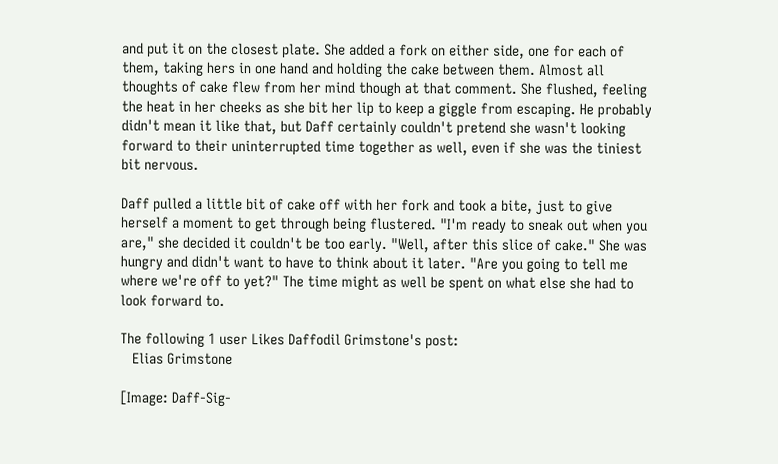and put it on the closest plate. She added a fork on either side, one for each of them, taking hers in one hand and holding the cake between them. Almost all thoughts of cake flew from her mind though at that comment. She flushed, feeling the heat in her cheeks as she bit her lip to keep a giggle from escaping. He probably didn't mean it like that, but Daff certainly couldn't pretend she wasn't looking forward to their uninterrupted time together as well, even if she was the tiniest bit nervous.

Daff pulled a little bit of cake off with her fork and took a bite, just to give herself a moment to get through being flustered. "I'm ready to sneak out when you are," she decided it couldn't be too early. "Well, after this slice of cake." She was hungry and didn't want to have to think about it later. "Are you going to tell me where we're off to yet?" The time might as well be spent on what else she had to look forward to.

The following 1 user Likes Daffodil Grimstone's post:
   Elias Grimstone

[Image: Daff-Sig-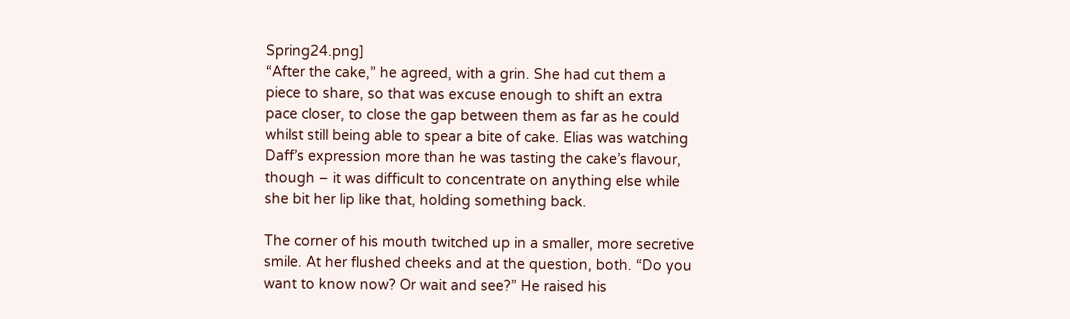Spring24.png]
“After the cake,” he agreed, with a grin. She had cut them a piece to share, so that was excuse enough to shift an extra pace closer, to close the gap between them as far as he could whilst still being able to spear a bite of cake. Elias was watching Daff’s expression more than he was tasting the cake’s flavour, though – it was difficult to concentrate on anything else while she bit her lip like that, holding something back.

The corner of his mouth twitched up in a smaller, more secretive smile. At her flushed cheeks and at the question, both. “Do you want to know now? Or wait and see?” He raised his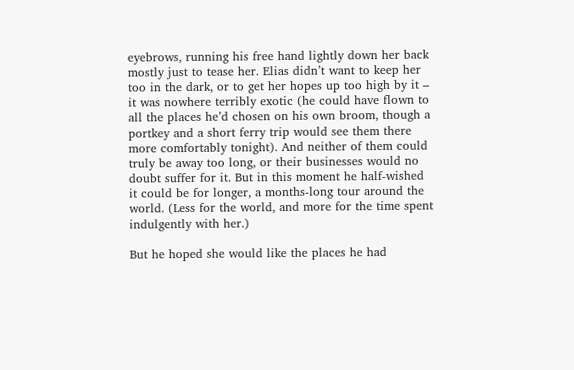eyebrows, running his free hand lightly down her back mostly just to tease her. Elias didn’t want to keep her too in the dark, or to get her hopes up too high by it – it was nowhere terribly exotic (he could have flown to all the places he’d chosen on his own broom, though a portkey and a short ferry trip would see them there more comfortably tonight). And neither of them could truly be away too long, or their businesses would no doubt suffer for it. But in this moment he half-wished it could be for longer, a months-long tour around the world. (Less for the world, and more for the time spent indulgently with her.)

But he hoped she would like the places he had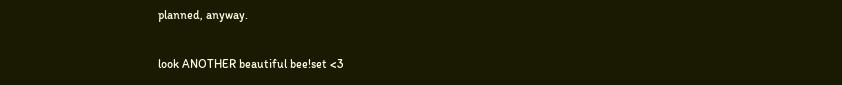planned, anyway.

look ANOTHER beautiful bee!set <3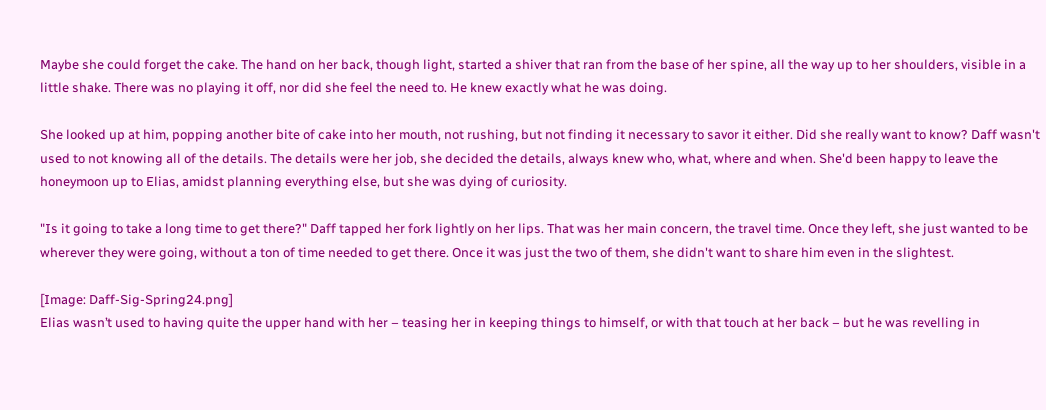Maybe she could forget the cake. The hand on her back, though light, started a shiver that ran from the base of her spine, all the way up to her shoulders, visible in a little shake. There was no playing it off, nor did she feel the need to. He knew exactly what he was doing.

She looked up at him, popping another bite of cake into her mouth, not rushing, but not finding it necessary to savor it either. Did she really want to know? Daff wasn't used to not knowing all of the details. The details were her job, she decided the details, always knew who, what, where and when. She'd been happy to leave the honeymoon up to Elias, amidst planning everything else, but she was dying of curiosity.

"Is it going to take a long time to get there?" Daff tapped her fork lightly on her lips. That was her main concern, the travel time. Once they left, she just wanted to be wherever they were going, without a ton of time needed to get there. Once it was just the two of them, she didn't want to share him even in the slightest.

[Image: Daff-Sig-Spring24.png]
Elias wasn’t used to having quite the upper hand with her – teasing her in keeping things to himself, or with that touch at her back – but he was revelling in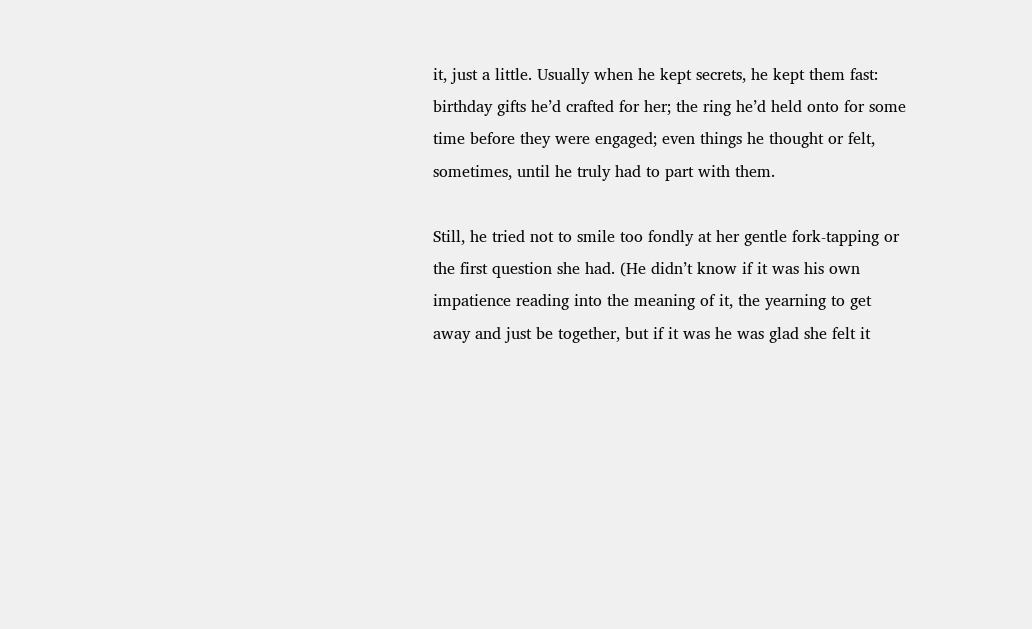it, just a little. Usually when he kept secrets, he kept them fast: birthday gifts he’d crafted for her; the ring he’d held onto for some time before they were engaged; even things he thought or felt, sometimes, until he truly had to part with them.

Still, he tried not to smile too fondly at her gentle fork-tapping or the first question she had. (He didn’t know if it was his own impatience reading into the meaning of it, the yearning to get away and just be together, but if it was he was glad she felt it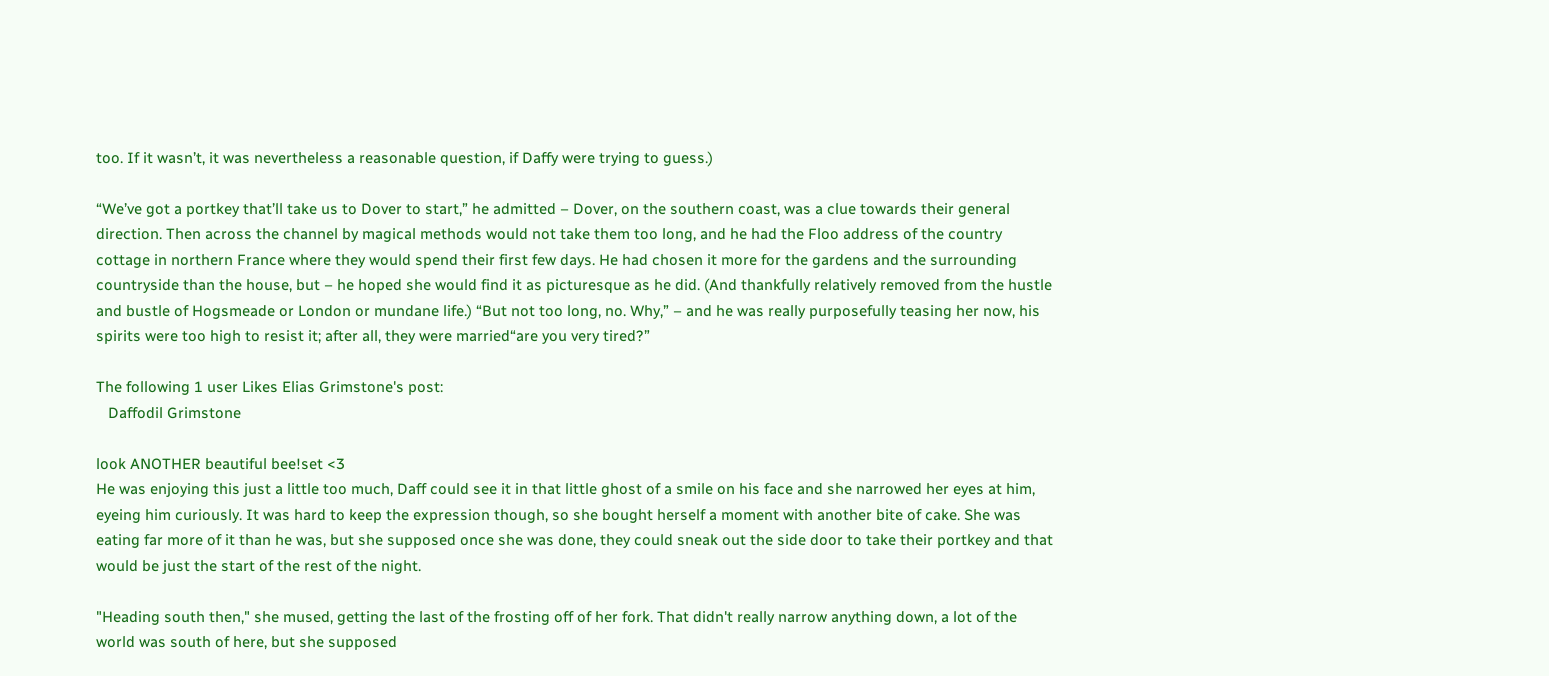too. If it wasn’t, it was nevertheless a reasonable question, if Daffy were trying to guess.)

“We’ve got a portkey that’ll take us to Dover to start,” he admitted – Dover, on the southern coast, was a clue towards their general direction. Then across the channel by magical methods would not take them too long, and he had the Floo address of the country cottage in northern France where they would spend their first few days. He had chosen it more for the gardens and the surrounding countryside than the house, but – he hoped she would find it as picturesque as he did. (And thankfully relatively removed from the hustle and bustle of Hogsmeade or London or mundane life.) “But not too long, no. Why,” – and he was really purposefully teasing her now, his spirits were too high to resist it; after all, they were married“are you very tired?”

The following 1 user Likes Elias Grimstone's post:
   Daffodil Grimstone

look ANOTHER beautiful bee!set <3
He was enjoying this just a little too much, Daff could see it in that little ghost of a smile on his face and she narrowed her eyes at him, eyeing him curiously. It was hard to keep the expression though, so she bought herself a moment with another bite of cake. She was eating far more of it than he was, but she supposed once she was done, they could sneak out the side door to take their portkey and that would be just the start of the rest of the night.

"Heading south then," she mused, getting the last of the frosting off of her fork. That didn't really narrow anything down, a lot of the world was south of here, but she supposed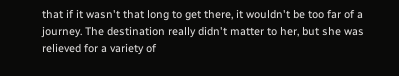that if it wasn't that long to get there, it wouldn't be too far of a journey. The destination really didn't matter to her, but she was relieved for a variety of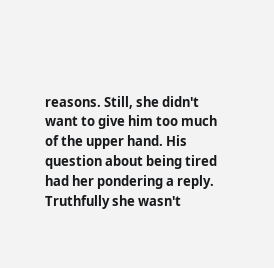reasons. Still, she didn't want to give him too much of the upper hand. His question about being tired had her pondering a reply. Truthfully she wasn't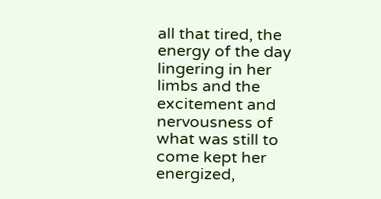all that tired, the energy of the day lingering in her limbs and the excitement and nervousness of what was still to come kept her energized,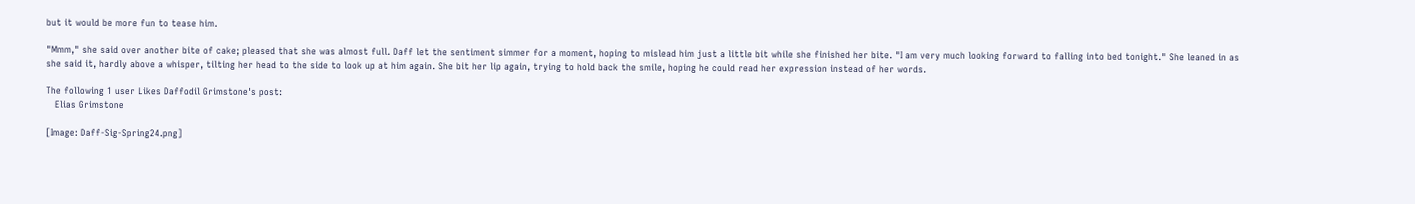but it would be more fun to tease him.

"Mmm," she said over another bite of cake; pleased that she was almost full. Daff let the sentiment simmer for a moment, hoping to mislead him just a little bit while she finished her bite. "I am very much looking forward to falling into bed tonight." She leaned in as she said it, hardly above a whisper, tilting her head to the side to look up at him again. She bit her lip again, trying to hold back the smile, hoping he could read her expression instead of her words.

The following 1 user Likes Daffodil Grimstone's post:
   Elias Grimstone

[Image: Daff-Sig-Spring24.png]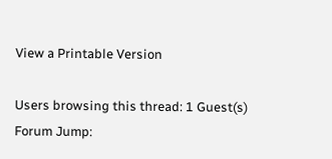View a Printable Version

Users browsing this thread: 1 Guest(s)
Forum Jump: